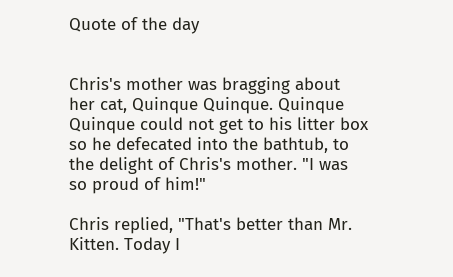Quote of the day


Chris's mother was bragging about her cat, Quinque Quinque. Quinque Quinque could not get to his litter box so he defecated into the bathtub, to the delight of Chris's mother. "I was so proud of him!"

Chris replied, "That's better than Mr. Kitten. Today I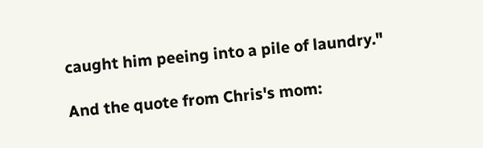caught him peeing into a pile of laundry."

And the quote from Chris's mom: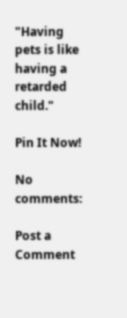"Having pets is like having a retarded child."

Pin It Now!

No comments:

Post a Comment